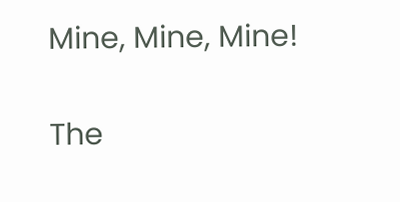Mine, Mine, Mine!

The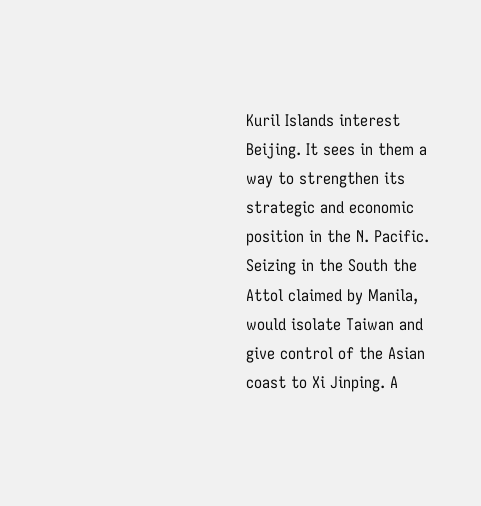Kuril Islands interest Beijing. It sees in them a way to strengthen its strategic and economic position in the N. Pacific. Seizing in the South the Attol claimed by Manila, would isolate Taiwan and give control of the Asian coast to Xi Jinping. A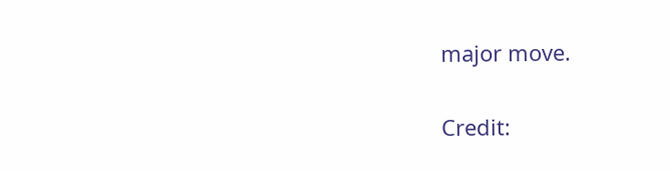major move.

Credit: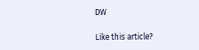DW

Like this article?